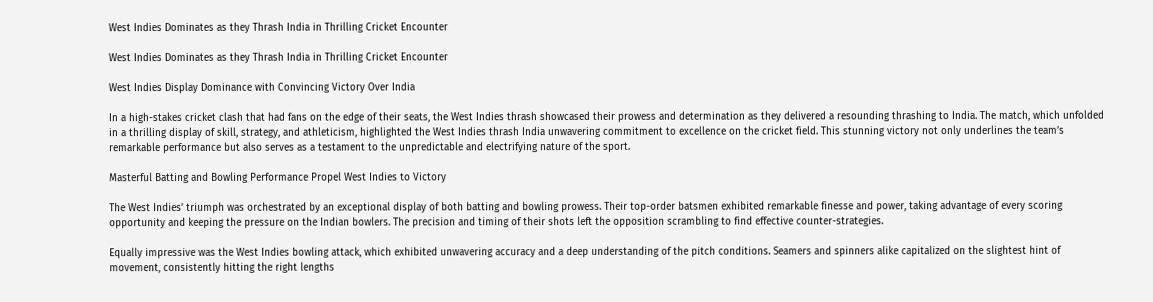West Indies Dominates as they Thrash India in Thrilling Cricket Encounter

West Indies Dominates as they Thrash India in Thrilling Cricket Encounter

West Indies Display Dominance with Convincing Victory Over India

In a high-stakes cricket clash that had fans on the edge of their seats, the West Indies thrash showcased their prowess and determination as they delivered a resounding thrashing to India. The match, which unfolded in a thrilling display of skill, strategy, and athleticism, highlighted the West Indies thrash India unwavering commitment to excellence on the cricket field. This stunning victory not only underlines the team’s remarkable performance but also serves as a testament to the unpredictable and electrifying nature of the sport.

Masterful Batting and Bowling Performance Propel West Indies to Victory

The West Indies’ triumph was orchestrated by an exceptional display of both batting and bowling prowess. Their top-order batsmen exhibited remarkable finesse and power, taking advantage of every scoring opportunity and keeping the pressure on the Indian bowlers. The precision and timing of their shots left the opposition scrambling to find effective counter-strategies.

Equally impressive was the West Indies bowling attack, which exhibited unwavering accuracy and a deep understanding of the pitch conditions. Seamers and spinners alike capitalized on the slightest hint of movement, consistently hitting the right lengths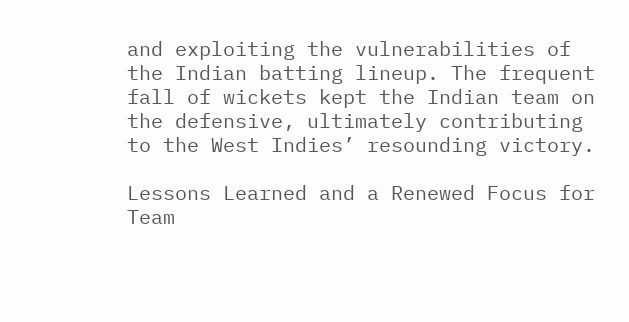and exploiting the vulnerabilities of the Indian batting lineup. The frequent fall of wickets kept the Indian team on the defensive, ultimately contributing to the West Indies’ resounding victory.

Lessons Learned and a Renewed Focus for Team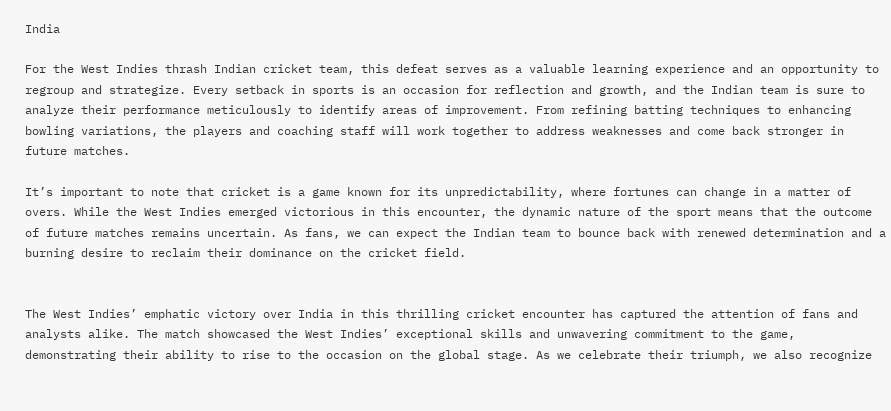India

For the West Indies thrash Indian cricket team, this defeat serves as a valuable learning experience and an opportunity to regroup and strategize. Every setback in sports is an occasion for reflection and growth, and the Indian team is sure to analyze their performance meticulously to identify areas of improvement. From refining batting techniques to enhancing bowling variations, the players and coaching staff will work together to address weaknesses and come back stronger in future matches.

It’s important to note that cricket is a game known for its unpredictability, where fortunes can change in a matter of overs. While the West Indies emerged victorious in this encounter, the dynamic nature of the sport means that the outcome of future matches remains uncertain. As fans, we can expect the Indian team to bounce back with renewed determination and a burning desire to reclaim their dominance on the cricket field.


The West Indies’ emphatic victory over India in this thrilling cricket encounter has captured the attention of fans and analysts alike. The match showcased the West Indies’ exceptional skills and unwavering commitment to the game, demonstrating their ability to rise to the occasion on the global stage. As we celebrate their triumph, we also recognize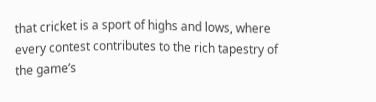that cricket is a sport of highs and lows, where every contest contributes to the rich tapestry of the game’s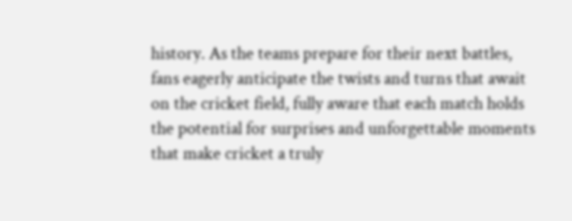history. As the teams prepare for their next battles, fans eagerly anticipate the twists and turns that await on the cricket field, fully aware that each match holds the potential for surprises and unforgettable moments that make cricket a truly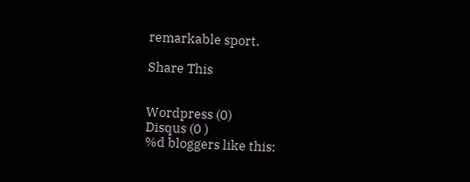remarkable sport.

Share This


Wordpress (0)
Disqus (0 )
%d bloggers like this: